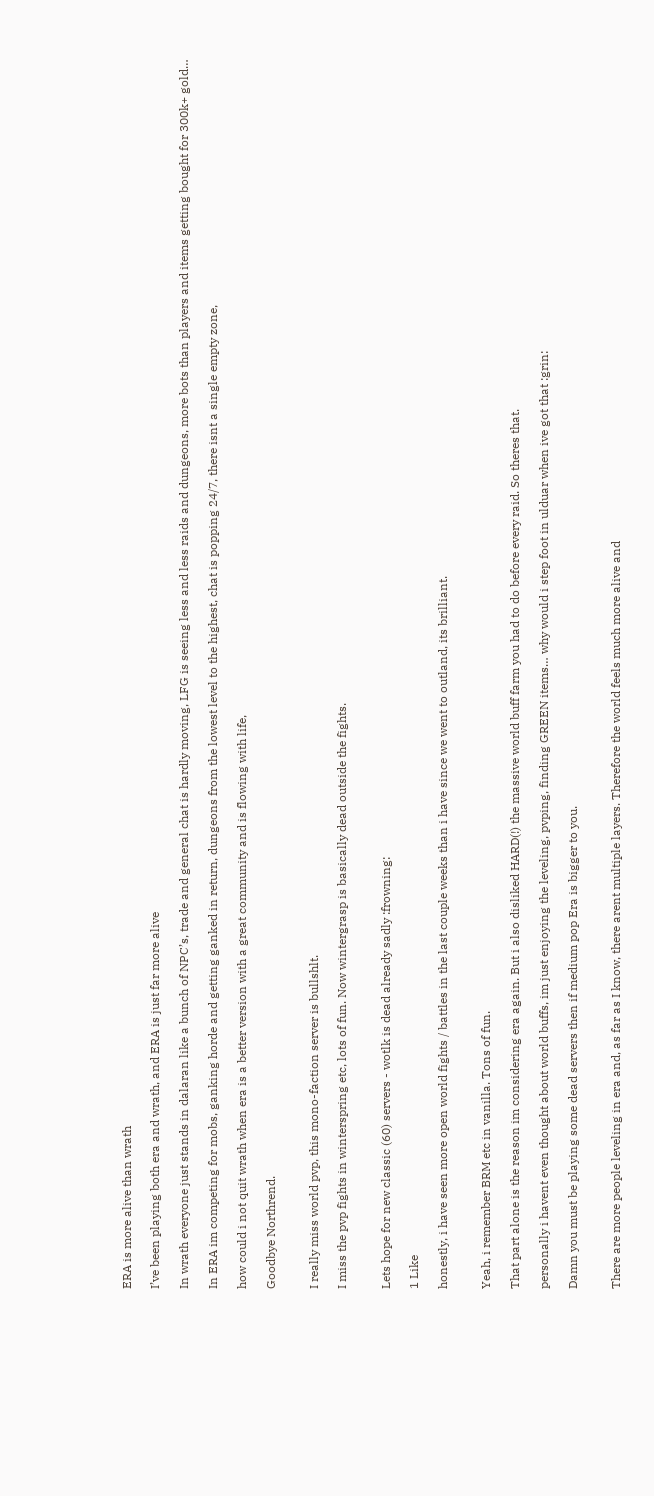ERA is more alive than wrath

I’ve been playing both era and wrath, and ERA is just far more alive

In wrath everyone just stands in dalaran like a bunch of NPC’s, trade and general chat is hardly moving, LFG is seeing less and less raids and dungeons, more bots than players and items getting bought for 300k+ gold…

In ERA im competing for mobs, ganking horde and getting ganked in return, dungeons from the lowest level to the highest, chat is popping 24/7, there isnt a single empty zone,

how could i not quit wrath when era is a better version with a great community and is flowing with life,

Goodbye Northrend.


I really miss world pvp, this mono-faction server is bullshlt.

I miss the pvp fights in winterspring etc, lots of fun. Now wintergrasp is basically dead outside the fights.


Lets hope for new classic (60) servers - wotlk is dead already sadly :frowning:

1 Like

honestly, i have seen more open world fights / battles in the last couple weeks than i have since we went to outland, its brilliant.


Yeah, i remember BRM etc in vanilla. Tons of fun.

That part alone is the reason im considering era again. But i also disliked HARD(!) the massive world buff farm you had to do before every raid. So theres that.

personally i havent even thought about world buffs, im just enjoying the leveling, pvping, finding GREEN items… why would i step foot in ulduar when ive got that :grin:

Damn you must be playing some dead servers then if medium pop Era is bigger to you.


There are more people leveling in era and, as far as I know, there arent multiple layers. Therefore the world feels much more alive and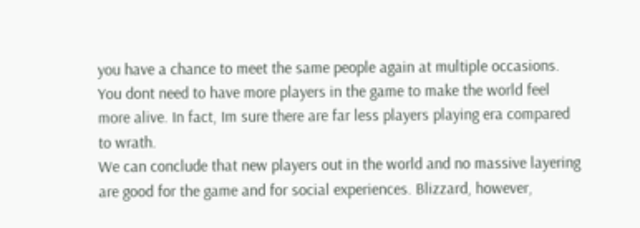you have a chance to meet the same people again at multiple occasions. You dont need to have more players in the game to make the world feel more alive. In fact, Im sure there are far less players playing era compared to wrath.
We can conclude that new players out in the world and no massive layering are good for the game and for social experiences. Blizzard, however,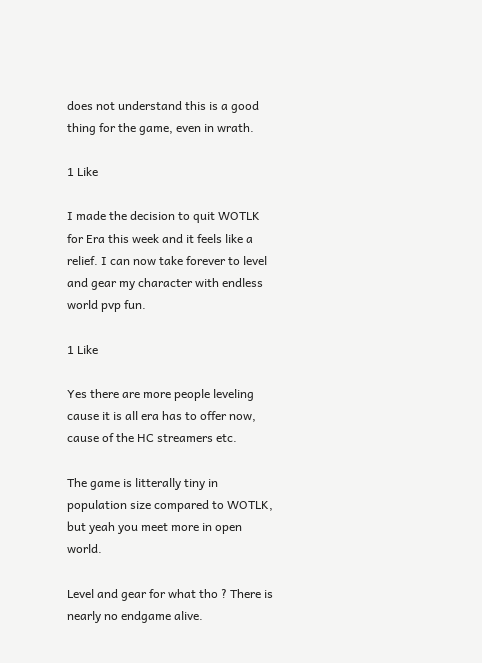does not understand this is a good thing for the game, even in wrath.

1 Like

I made the decision to quit WOTLK for Era this week and it feels like a relief. I can now take forever to level and gear my character with endless world pvp fun.

1 Like

Yes there are more people leveling cause it is all era has to offer now, cause of the HC streamers etc.

The game is litterally tiny in population size compared to WOTLK, but yeah you meet more in open world.

Level and gear for what tho ? There is nearly no endgame alive.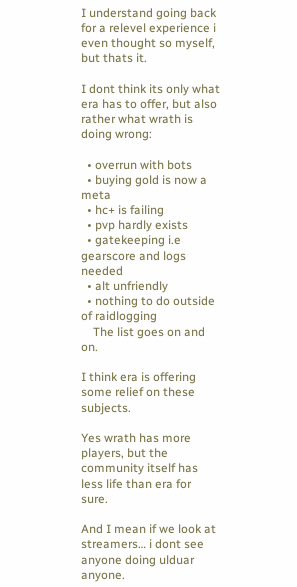I understand going back for a relevel experience i even thought so myself, but thats it.

I dont think its only what era has to offer, but also rather what wrath is doing wrong:

  • overrun with bots
  • buying gold is now a meta
  • hc+ is failing
  • pvp hardly exists
  • gatekeeping i.e gearscore and logs needed
  • alt unfriendly
  • nothing to do outside of raidlogging
    The list goes on and on.

I think era is offering some relief on these subjects.

Yes wrath has more players, but the community itself has less life than era for sure.

And I mean if we look at streamers… i dont see anyone doing ulduar anyone.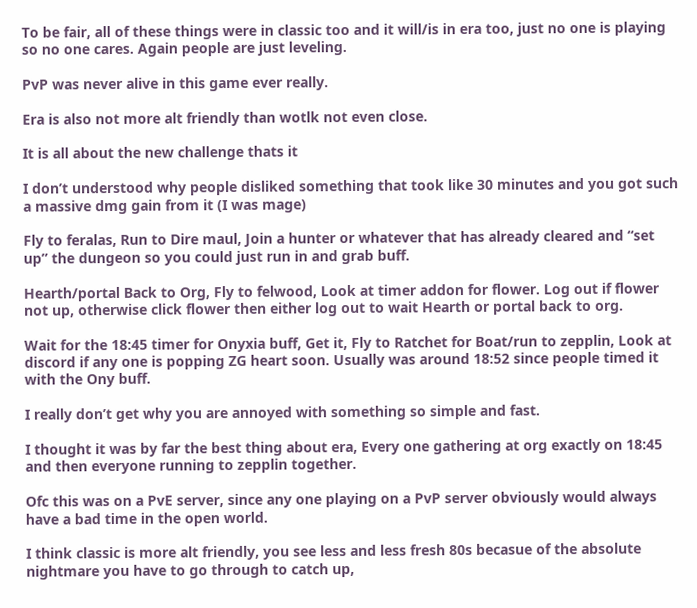To be fair, all of these things were in classic too and it will/is in era too, just no one is playing so no one cares. Again people are just leveling.

PvP was never alive in this game ever really.

Era is also not more alt friendly than wotlk not even close.

It is all about the new challenge thats it

I don’t understood why people disliked something that took like 30 minutes and you got such a massive dmg gain from it (I was mage)

Fly to feralas, Run to Dire maul, Join a hunter or whatever that has already cleared and “set up” the dungeon so you could just run in and grab buff.

Hearth/portal Back to Org, Fly to felwood, Look at timer addon for flower. Log out if flower not up, otherwise click flower then either log out to wait Hearth or portal back to org.

Wait for the 18:45 timer for Onyxia buff, Get it, Fly to Ratchet for Boat/run to zepplin, Look at discord if any one is popping ZG heart soon. Usually was around 18:52 since people timed it with the Ony buff.

I really don’t get why you are annoyed with something so simple and fast.

I thought it was by far the best thing about era, Every one gathering at org exactly on 18:45 and then everyone running to zepplin together.

Ofc this was on a PvE server, since any one playing on a PvP server obviously would always have a bad time in the open world.

I think classic is more alt friendly, you see less and less fresh 80s becasue of the absolute nightmare you have to go through to catch up,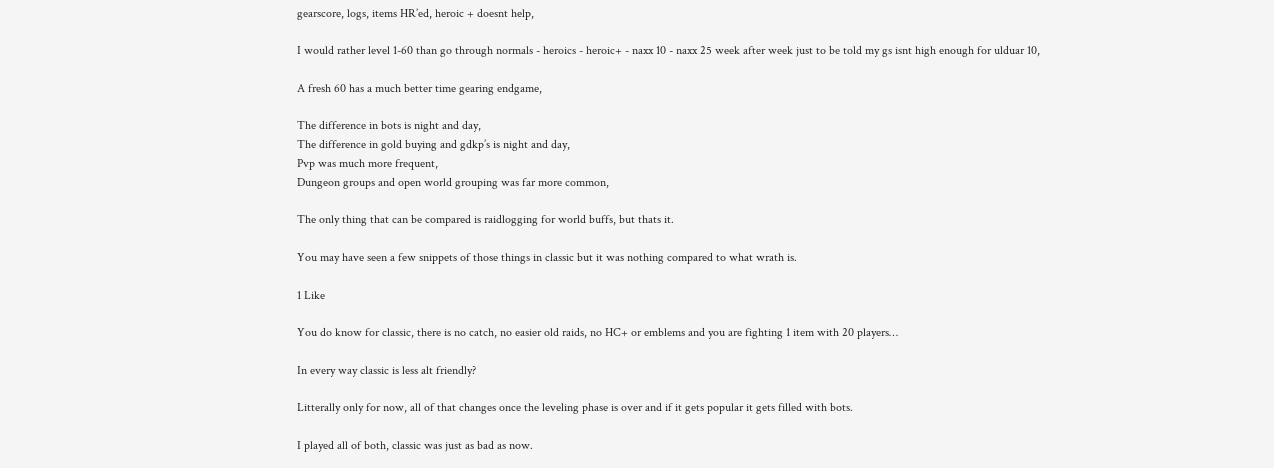gearscore, logs, items HR’ed, heroic + doesnt help,

I would rather level 1-60 than go through normals - heroics - heroic+ - naxx 10 - naxx 25 week after week just to be told my gs isnt high enough for ulduar 10,

A fresh 60 has a much better time gearing endgame,

The difference in bots is night and day,
The difference in gold buying and gdkp’s is night and day,
Pvp was much more frequent,
Dungeon groups and open world grouping was far more common,

The only thing that can be compared is raidlogging for world buffs, but thats it.

You may have seen a few snippets of those things in classic but it was nothing compared to what wrath is.

1 Like

You do know for classic, there is no catch, no easier old raids, no HC+ or emblems and you are fighting 1 item with 20 players…

In every way classic is less alt friendly?

Litterally only for now, all of that changes once the leveling phase is over and if it gets popular it gets filled with bots.

I played all of both, classic was just as bad as now.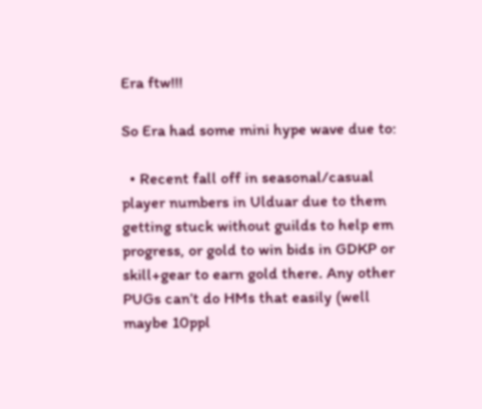Era ftw!!!

So Era had some mini hype wave due to:

  • Recent fall off in seasonal/casual player numbers in Ulduar due to them getting stuck without guilds to help em progress, or gold to win bids in GDKP or skill+gear to earn gold there. Any other PUGs can’t do HMs that easily (well maybe 10ppl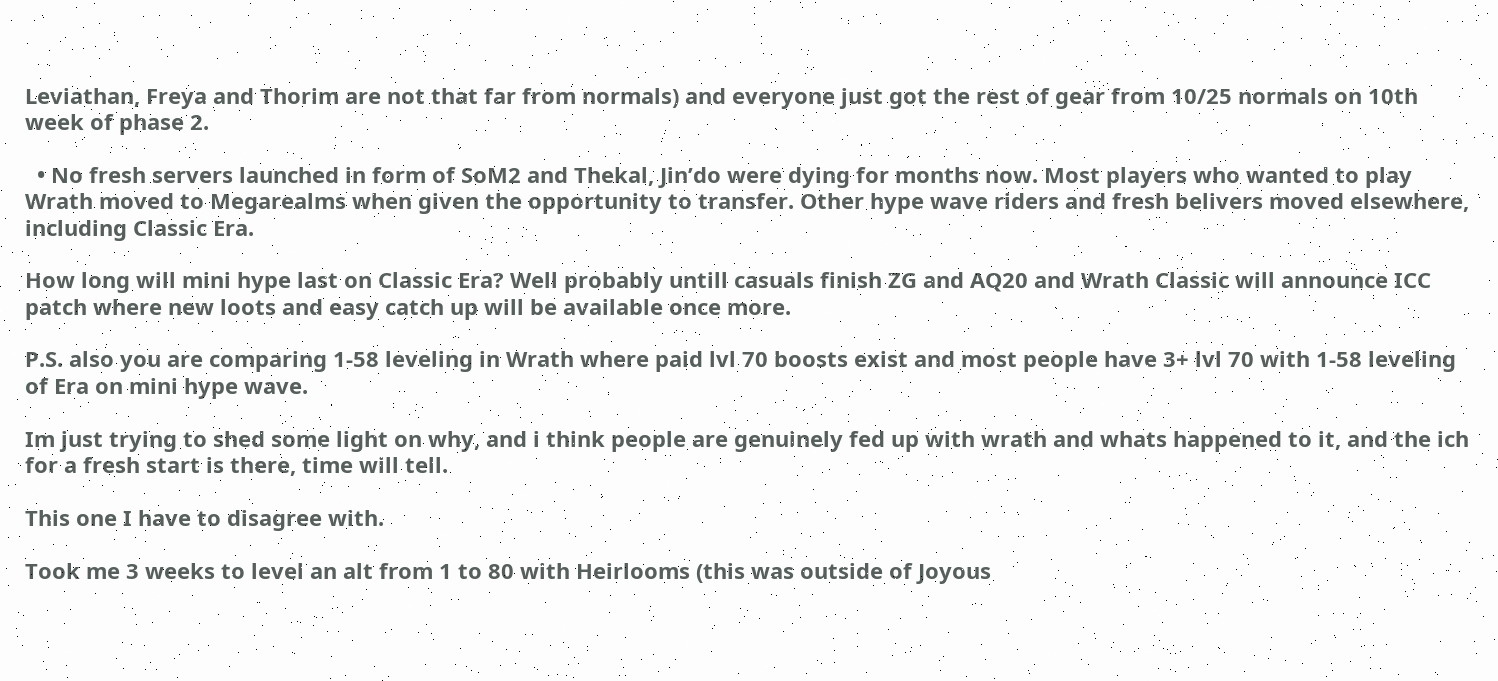Leviathan, Freya and Thorim are not that far from normals) and everyone just got the rest of gear from 10/25 normals on 10th week of phase 2.

  • No fresh servers launched in form of SoM2 and Thekal, Jin’do were dying for months now. Most players who wanted to play Wrath moved to Megarealms when given the opportunity to transfer. Other hype wave riders and fresh belivers moved elsewhere, including Classic Era.

How long will mini hype last on Classic Era? Well probably untill casuals finish ZG and AQ20 and Wrath Classic will announce ICC patch where new loots and easy catch up will be available once more.

P.S. also you are comparing 1-58 leveling in Wrath where paid lvl 70 boosts exist and most people have 3+ lvl 70 with 1-58 leveling of Era on mini hype wave.

Im just trying to shed some light on why, and i think people are genuinely fed up with wrath and whats happened to it, and the ich for a fresh start is there, time will tell.

This one I have to disagree with.

Took me 3 weeks to level an alt from 1 to 80 with Heirlooms (this was outside of Joyous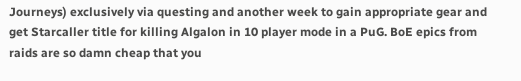Journeys) exclusively via questing and another week to gain appropriate gear and get Starcaller title for killing Algalon in 10 player mode in a PuG. BoE epics from raids are so damn cheap that you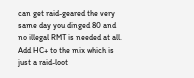can get raid-geared the very same day you dinged 80 and no illegal RMT is needed at all. Add HC+ to the mix which is just a raid-loot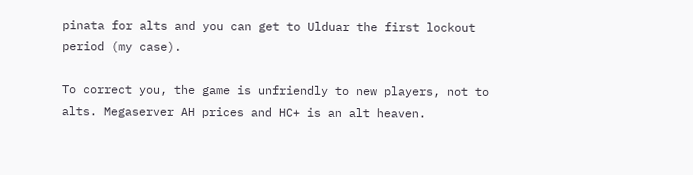pinata for alts and you can get to Ulduar the first lockout period (my case).

To correct you, the game is unfriendly to new players, not to alts. Megaserver AH prices and HC+ is an alt heaven.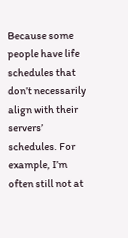Because some people have life schedules that don’t necessarily align with their servers’ schedules. For example, I’m often still not at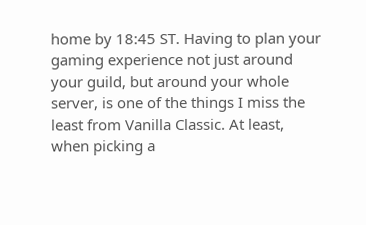home by 18:45 ST. Having to plan your gaming experience not just around your guild, but around your whole server, is one of the things I miss the least from Vanilla Classic. At least, when picking a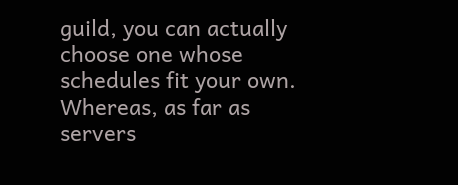guild, you can actually choose one whose schedules fit your own. Whereas, as far as servers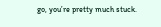go, you’re pretty much stuck.